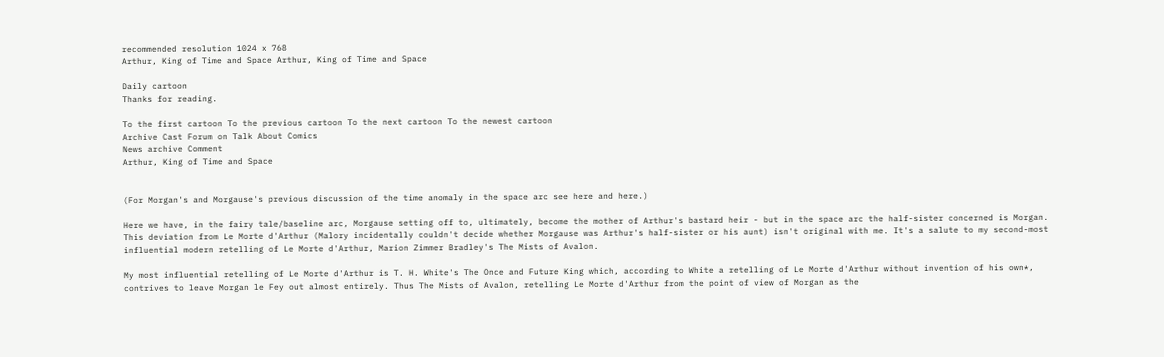recommended resolution 1024 x 768
Arthur, King of Time and Space Arthur, King of Time and Space

Daily cartoon
Thanks for reading.

To the first cartoon To the previous cartoon To the next cartoon To the newest cartoon
Archive Cast Forum on Talk About Comics
News archive Comment
Arthur, King of Time and Space


(For Morgan's and Morgause's previous discussion of the time anomaly in the space arc see here and here.)

Here we have, in the fairy tale/baseline arc, Morgause setting off to, ultimately, become the mother of Arthur's bastard heir - but in the space arc the half-sister concerned is Morgan. This deviation from Le Morte d'Arthur (Malory incidentally couldn't decide whether Morgause was Arthur's half-sister or his aunt) isn't original with me. It's a salute to my second-most influential modern retelling of Le Morte d'Arthur, Marion Zimmer Bradley's The Mists of Avalon.

My most influential retelling of Le Morte d'Arthur is T. H. White's The Once and Future King which, according to White a retelling of Le Morte d'Arthur without invention of his own*, contrives to leave Morgan le Fey out almost entirely. Thus The Mists of Avalon, retelling Le Morte d'Arthur from the point of view of Morgan as the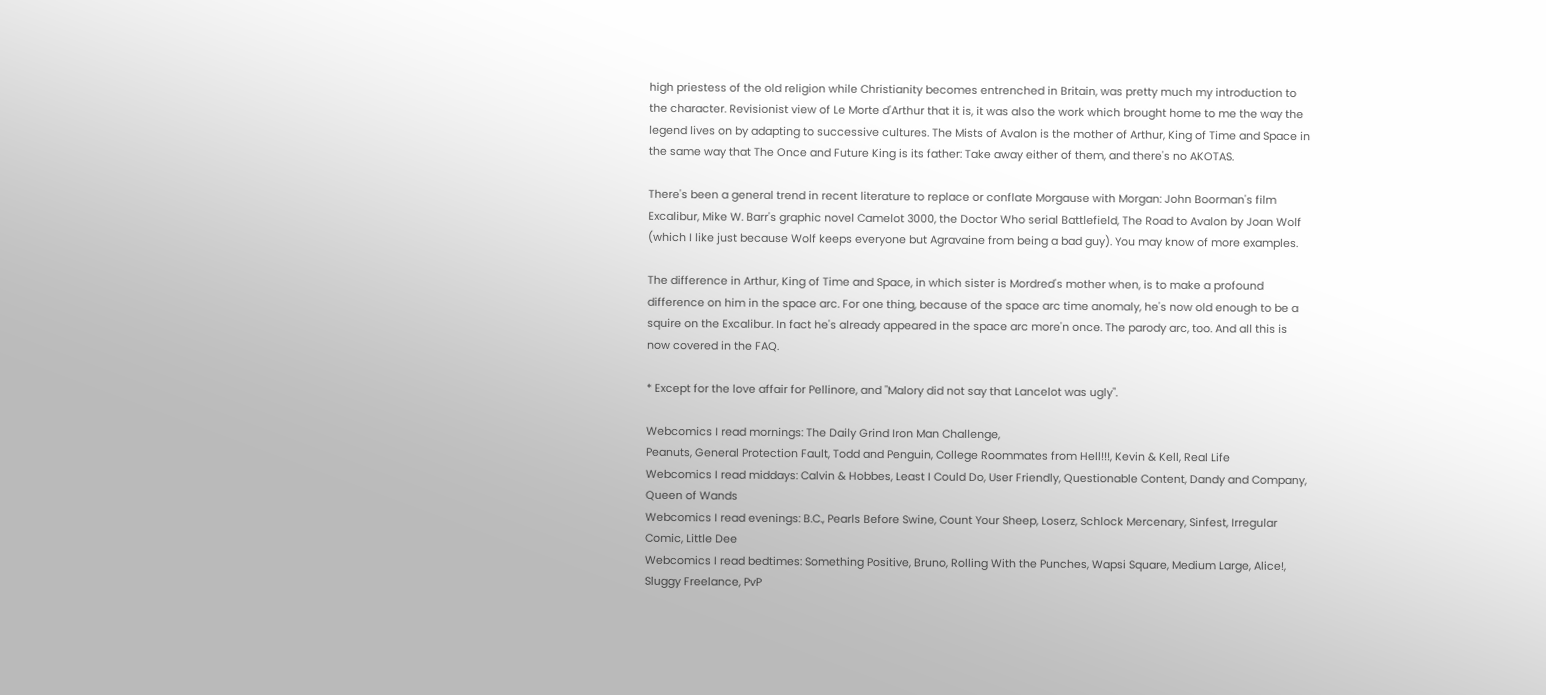high priestess of the old religion while Christianity becomes entrenched in Britain, was pretty much my introduction to the character. Revisionist view of Le Morte d'Arthur that it is, it was also the work which brought home to me the way the legend lives on by adapting to successive cultures. The Mists of Avalon is the mother of Arthur, King of Time and Space in the same way that The Once and Future King is its father: Take away either of them, and there's no AKOTAS.

There's been a general trend in recent literature to replace or conflate Morgause with Morgan: John Boorman's film Excalibur, Mike W. Barr's graphic novel Camelot 3000, the Doctor Who serial Battlefield, The Road to Avalon by Joan Wolf (which I like just because Wolf keeps everyone but Agravaine from being a bad guy). You may know of more examples.

The difference in Arthur, King of Time and Space, in which sister is Mordred's mother when, is to make a profound difference on him in the space arc. For one thing, because of the space arc time anomaly, he's now old enough to be a squire on the Excalibur. In fact he's already appeared in the space arc more'n once. The parody arc, too. And all this is now covered in the FAQ.

* Except for the love affair for Pellinore, and "Malory did not say that Lancelot was ugly".

Webcomics I read mornings: The Daily Grind Iron Man Challenge,
Peanuts, General Protection Fault, Todd and Penguin, College Roommates from Hell!!!, Kevin & Kell, Real Life
Webcomics I read middays: Calvin & Hobbes, Least I Could Do, User Friendly, Questionable Content, Dandy and Company, Queen of Wands
Webcomics I read evenings: B.C., Pearls Before Swine, Count Your Sheep, Loserz, Schlock Mercenary, Sinfest, Irregular Comic, Little Dee
Webcomics I read bedtimes: Something Positive, Bruno, Rolling With the Punches, Wapsi Square, Medium Large, Alice!, Sluggy Freelance, PvP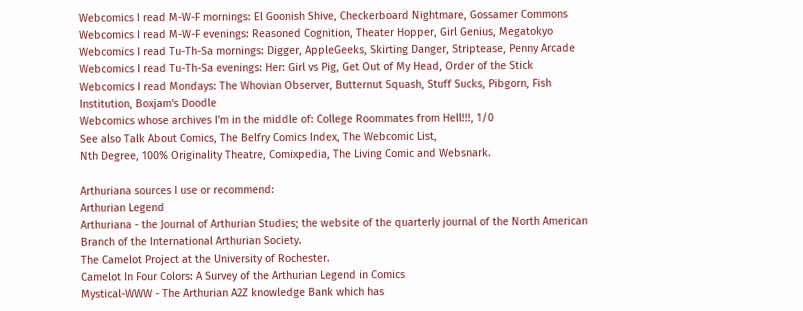Webcomics I read M-W-F mornings: El Goonish Shive, Checkerboard Nightmare, Gossamer Commons
Webcomics I read M-W-F evenings: Reasoned Cognition, Theater Hopper, Girl Genius, Megatokyo
Webcomics I read Tu-Th-Sa mornings: Digger, AppleGeeks, Skirting Danger, Striptease, Penny Arcade
Webcomics I read Tu-Th-Sa evenings: Her: Girl vs Pig, Get Out of My Head, Order of the Stick
Webcomics I read Mondays: The Whovian Observer, Butternut Squash, Stuff Sucks, Pibgorn, Fish Institution, Boxjam's Doodle
Webcomics whose archives I'm in the middle of: College Roommates from Hell!!!, 1/0
See also Talk About Comics, The Belfry Comics Index, The Webcomic List,
Nth Degree, 100% Originality Theatre, Comixpedia, The Living Comic and Websnark.

Arthuriana sources I use or recommend:
Arthurian Legend
Arthuriana - the Journal of Arthurian Studies; the website of the quarterly journal of the North American Branch of the International Arthurian Society.
The Camelot Project at the University of Rochester.
Camelot In Four Colors: A Survey of the Arthurian Legend in Comics
Mystical-WWW - The Arthurian A2Z knowledge Bank which has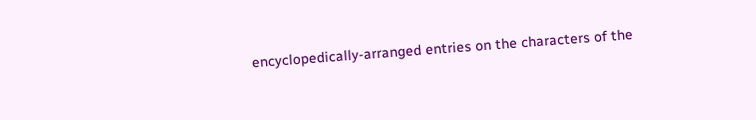encyclopedically-arranged entries on the characters of the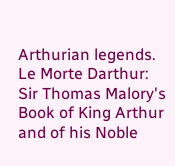Arthurian legends.
Le Morte Darthur: Sir Thomas Malory's Book of King Arthur and of his Noble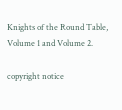Knights of the Round Table, Volume 1 and Volume 2.

copyright notice